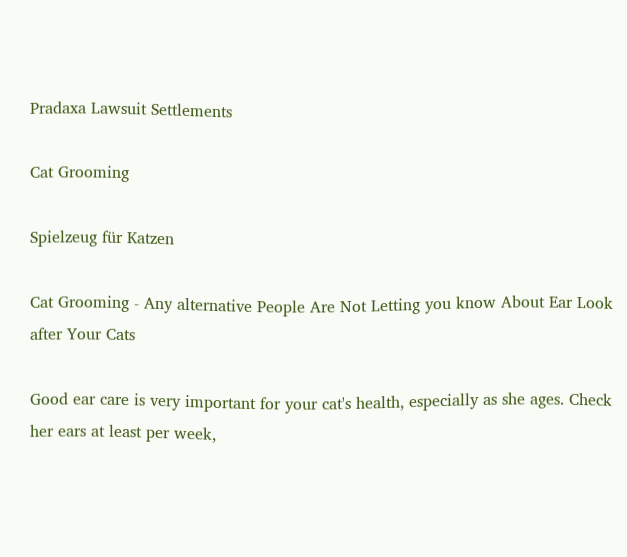Pradaxa Lawsuit Settlements

Cat Grooming

Spielzeug für Katzen

Cat Grooming - Any alternative People Are Not Letting you know About Ear Look after Your Cats

Good ear care is very important for your cat's health, especially as she ages. Check her ears at least per week,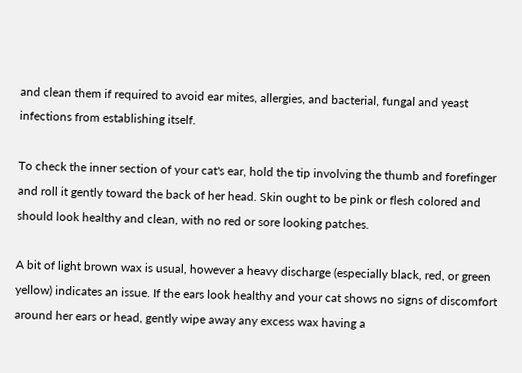and clean them if required to avoid ear mites, allergies, and bacterial, fungal and yeast infections from establishing itself.

To check the inner section of your cat's ear, hold the tip involving the thumb and forefinger and roll it gently toward the back of her head. Skin ought to be pink or flesh colored and should look healthy and clean, with no red or sore looking patches.

A bit of light brown wax is usual, however a heavy discharge (especially black, red, or green yellow) indicates an issue. If the ears look healthy and your cat shows no signs of discomfort around her ears or head, gently wipe away any excess wax having a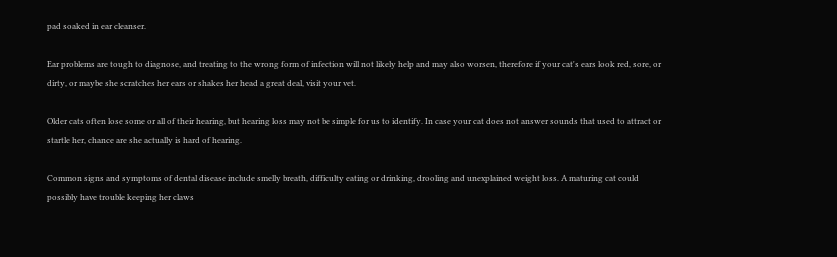pad soaked in ear cleanser.

Ear problems are tough to diagnose, and treating to the wrong form of infection will not likely help and may also worsen, therefore if your cat's ears look red, sore, or dirty, or maybe she scratches her ears or shakes her head a great deal, visit your vet.

Older cats often lose some or all of their hearing, but hearing loss may not be simple for us to identify. In case your cat does not answer sounds that used to attract or startle her, chance are she actually is hard of hearing.

Common signs and symptoms of dental disease include smelly breath, difficulty eating or drinking, drooling and unexplained weight loss. A maturing cat could possibly have trouble keeping her claws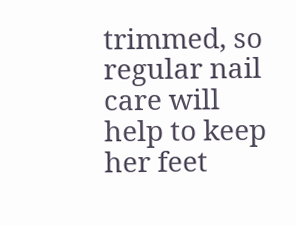trimmed, so regular nail care will help to keep her feet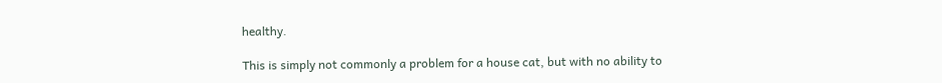healthy.

This is simply not commonly a problem for a house cat, but with no ability to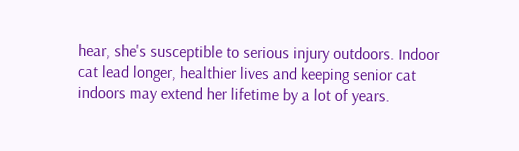hear, she's susceptible to serious injury outdoors. Indoor cat lead longer, healthier lives and keeping senior cat indoors may extend her lifetime by a lot of years.